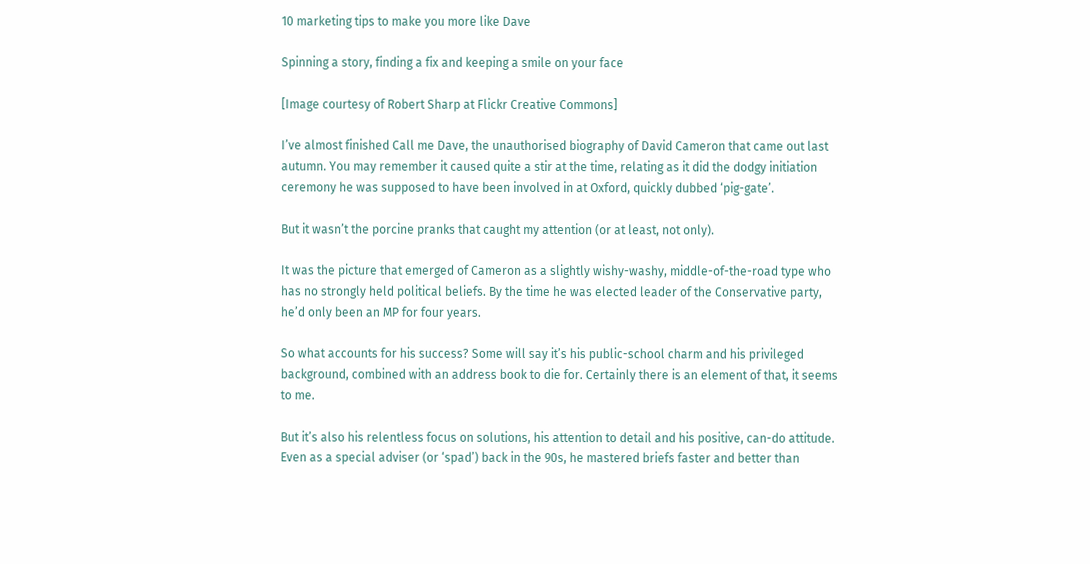10 marketing tips to make you more like Dave

Spinning a story, finding a fix and keeping a smile on your face

[Image courtesy of Robert Sharp at Flickr Creative Commons]

I’ve almost finished Call me Dave, the unauthorised biography of David Cameron that came out last autumn. You may remember it caused quite a stir at the time, relating as it did the dodgy initiation ceremony he was supposed to have been involved in at Oxford, quickly dubbed ‘pig-gate’.

But it wasn’t the porcine pranks that caught my attention (or at least, not only).

It was the picture that emerged of Cameron as a slightly wishy-washy, middle-of-the-road type who has no strongly held political beliefs. By the time he was elected leader of the Conservative party, he’d only been an MP for four years.

So what accounts for his success? Some will say it’s his public-school charm and his privileged background, combined with an address book to die for. Certainly there is an element of that, it seems to me.

But it’s also his relentless focus on solutions, his attention to detail and his positive, can-do attitude. Even as a special adviser (or ‘spad’) back in the 90s, he mastered briefs faster and better than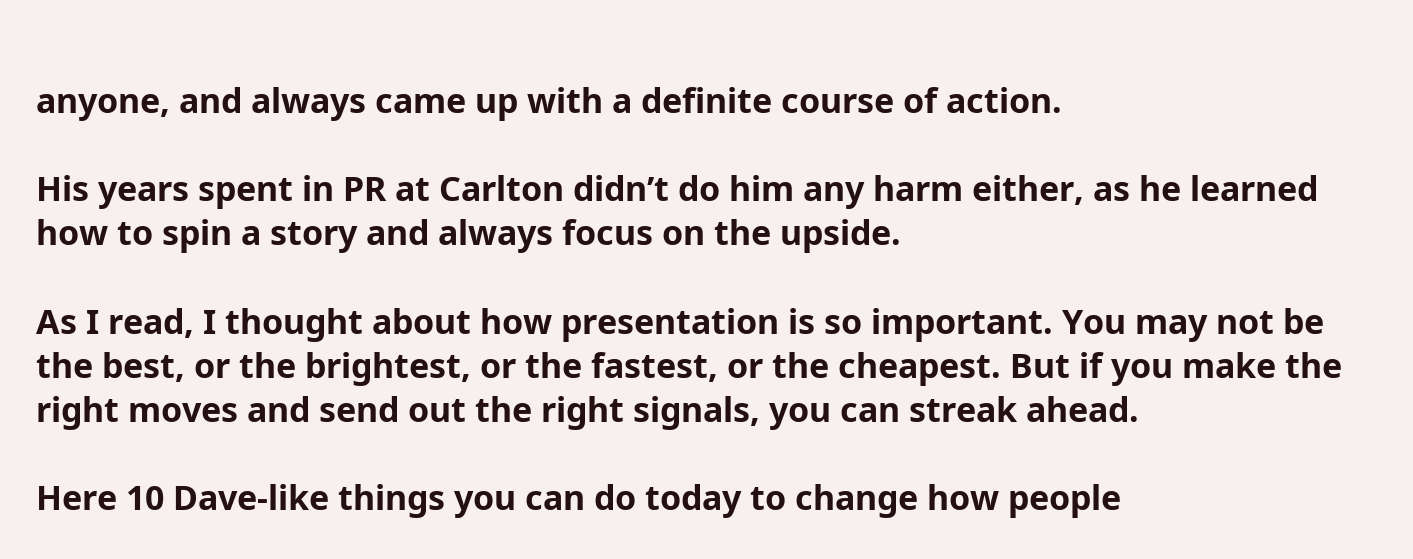anyone, and always came up with a definite course of action.

His years spent in PR at Carlton didn’t do him any harm either, as he learned how to spin a story and always focus on the upside.

As I read, I thought about how presentation is so important. You may not be the best, or the brightest, or the fastest, or the cheapest. But if you make the right moves and send out the right signals, you can streak ahead.

Here 10 Dave-like things you can do today to change how people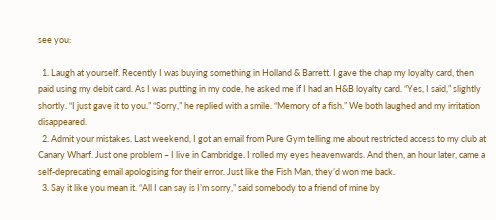see you:

  1. Laugh at yourself. Recently I was buying something in Holland & Barrett. I gave the chap my loyalty card, then paid using my debit card. As I was putting in my code, he asked me if I had an H&B loyalty card. “Yes, I said,” slightly shortly. “I just gave it to you.” “Sorry,” he replied with a smile. “Memory of a fish.” We both laughed and my irritation disappeared.
  2. Admit your mistakes. Last weekend, I got an email from Pure Gym telling me about restricted access to my club at Canary Wharf. Just one problem – I live in Cambridge. I rolled my eyes heavenwards. And then, an hour later, came a self-deprecating email apologising for their error. Just like the Fish Man, they’d won me back.
  3. Say it like you mean it. “All I can say is I’m sorry,” said somebody to a friend of mine by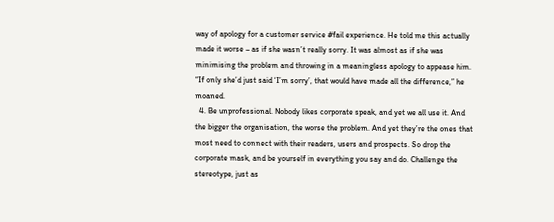way of apology for a customer service #fail experience. He told me this actually made it worse – as if she wasn’t really sorry. It was almost as if she was minimising the problem and throwing in a meaningless apology to appease him. “If only she’d just said ‘I’m sorry’, that would have made all the difference,” he moaned.
  4. Be unprofessional. Nobody likes corporate speak, and yet we all use it. And the bigger the organisation, the worse the problem. And yet they’re the ones that most need to connect with their readers, users and prospects. So drop the corporate mask, and be yourself in everything you say and do. Challenge the stereotype, just as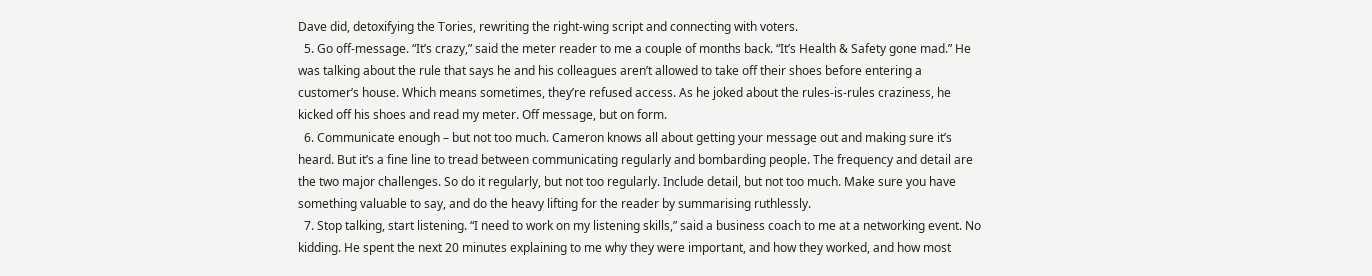Dave did, detoxifying the Tories, rewriting the right-wing script and connecting with voters.
  5. Go off-message. “It’s crazy,” said the meter reader to me a couple of months back. “It’s Health & Safety gone mad.” He was talking about the rule that says he and his colleagues aren’t allowed to take off their shoes before entering a customer’s house. Which means sometimes, they’re refused access. As he joked about the rules-is-rules craziness, he kicked off his shoes and read my meter. Off message, but on form.
  6. Communicate enough – but not too much. Cameron knows all about getting your message out and making sure it’s heard. But it’s a fine line to tread between communicating regularly and bombarding people. The frequency and detail are the two major challenges. So do it regularly, but not too regularly. Include detail, but not too much. Make sure you have something valuable to say, and do the heavy lifting for the reader by summarising ruthlessly.
  7. Stop talking, start listening. “I need to work on my listening skills,” said a business coach to me at a networking event. No kidding. He spent the next 20 minutes explaining to me why they were important, and how they worked, and how most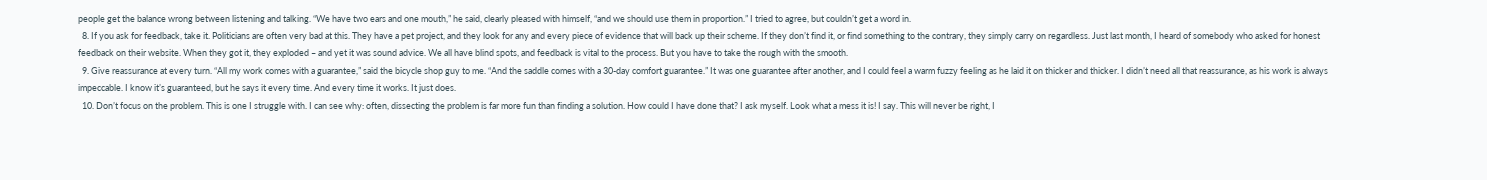people get the balance wrong between listening and talking. “We have two ears and one mouth,” he said, clearly pleased with himself, “and we should use them in proportion.” I tried to agree, but couldn’t get a word in.
  8. If you ask for feedback, take it. Politicians are often very bad at this. They have a pet project, and they look for any and every piece of evidence that will back up their scheme. If they don’t find it, or find something to the contrary, they simply carry on regardless. Just last month, I heard of somebody who asked for honest feedback on their website. When they got it, they exploded – and yet it was sound advice. We all have blind spots, and feedback is vital to the process. But you have to take the rough with the smooth.
  9. Give reassurance at every turn. “All my work comes with a guarantee,” said the bicycle shop guy to me. “And the saddle comes with a 30-day comfort guarantee.” It was one guarantee after another, and I could feel a warm fuzzy feeling as he laid it on thicker and thicker. I didn’t need all that reassurance, as his work is always impeccable. I know it’s guaranteed, but he says it every time. And every time it works. It just does.
  10. Don’t focus on the problem. This is one I struggle with. I can see why: often, dissecting the problem is far more fun than finding a solution. How could I have done that? I ask myself. Look what a mess it is! I say. This will never be right, I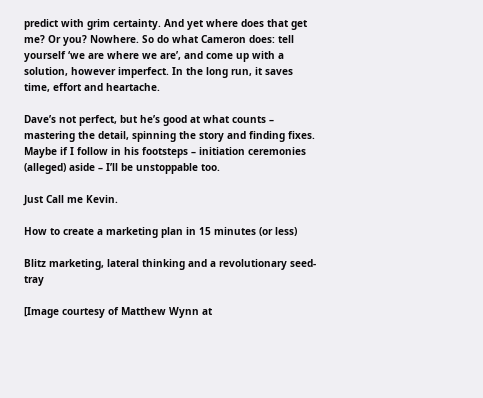predict with grim certainty. And yet where does that get me? Or you? Nowhere. So do what Cameron does: tell yourself ‘we are where we are’, and come up with a solution, however imperfect. In the long run, it saves time, effort and heartache.

Dave’s not perfect, but he’s good at what counts – mastering the detail, spinning the story and finding fixes. Maybe if I follow in his footsteps – initiation ceremonies (alleged) aside – I’ll be unstoppable too.

Just Call me Kevin.

How to create a marketing plan in 15 minutes (or less)

Blitz marketing, lateral thinking and a revolutionary seed-tray

[Image courtesy of Matthew Wynn at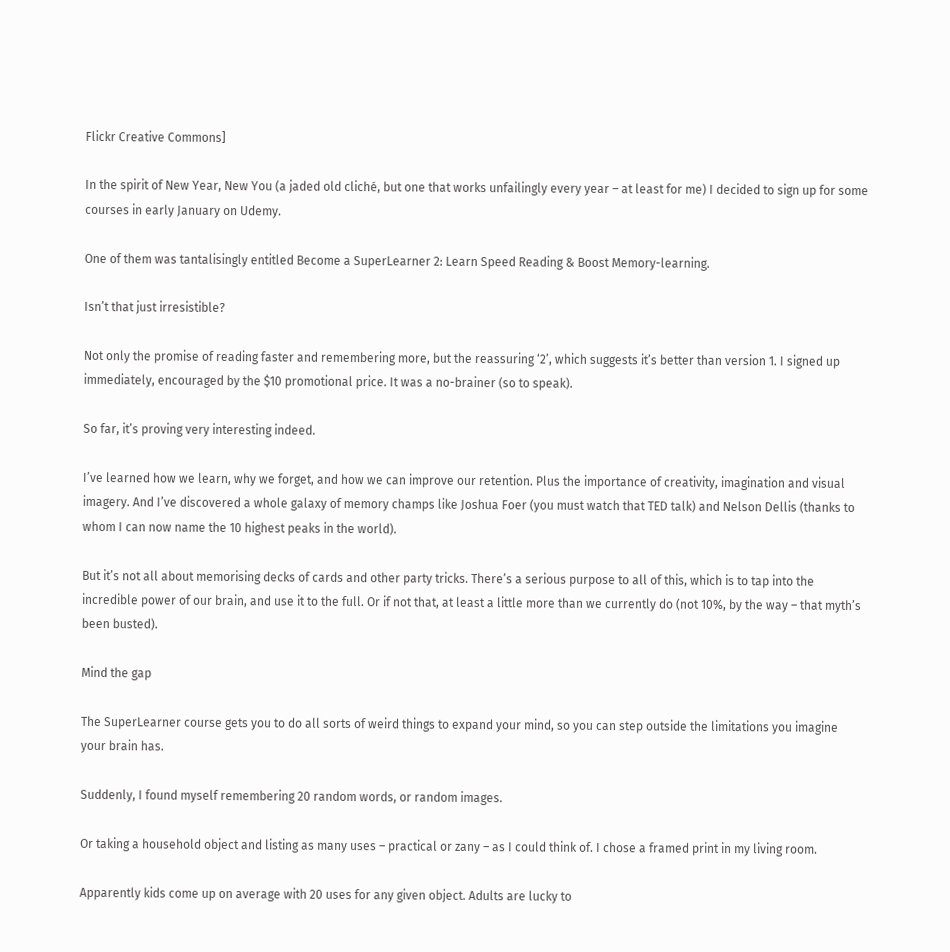Flickr Creative Commons]

In the spirit of New Year, New You (a jaded old cliché, but one that works unfailingly every year – at least for me) I decided to sign up for some courses in early January on Udemy.

One of them was tantalisingly entitled Become a SuperLearner 2: Learn Speed Reading & Boost Memory-learning.

Isn’t that just irresistible?

Not only the promise of reading faster and remembering more, but the reassuring ‘2’, which suggests it’s better than version 1. I signed up immediately, encouraged by the $10 promotional price. It was a no-brainer (so to speak).

So far, it’s proving very interesting indeed.

I’ve learned how we learn, why we forget, and how we can improve our retention. Plus the importance of creativity, imagination and visual imagery. And I’ve discovered a whole galaxy of memory champs like Joshua Foer (you must watch that TED talk) and Nelson Dellis (thanks to whom I can now name the 10 highest peaks in the world).

But it’s not all about memorising decks of cards and other party tricks. There’s a serious purpose to all of this, which is to tap into the incredible power of our brain, and use it to the full. Or if not that, at least a little more than we currently do (not 10%, by the way – that myth’s been busted).

Mind the gap

The SuperLearner course gets you to do all sorts of weird things to expand your mind, so you can step outside the limitations you imagine your brain has.

Suddenly, I found myself remembering 20 random words, or random images.

Or taking a household object and listing as many uses – practical or zany – as I could think of. I chose a framed print in my living room.

Apparently kids come up on average with 20 uses for any given object. Adults are lucky to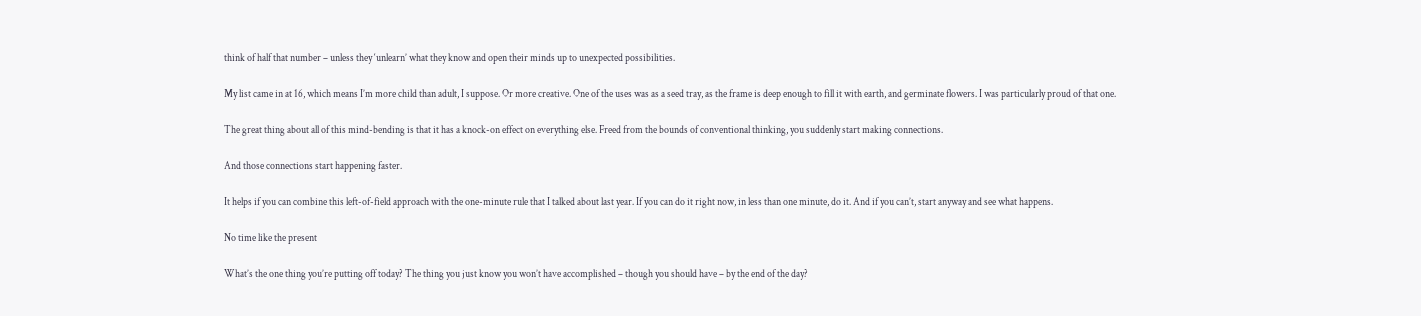think of half that number – unless they ‘unlearn’ what they know and open their minds up to unexpected possibilities.

My list came in at 16, which means I’m more child than adult, I suppose. Or more creative. One of the uses was as a seed tray, as the frame is deep enough to fill it with earth, and germinate flowers. I was particularly proud of that one.

The great thing about all of this mind-bending is that it has a knock-on effect on everything else. Freed from the bounds of conventional thinking, you suddenly start making connections.

And those connections start happening faster.

It helps if you can combine this left-of-field approach with the one-minute rule that I talked about last year. If you can do it right now, in less than one minute, do it. And if you can’t, start anyway and see what happens.

No time like the present

What’s the one thing you’re putting off today? The thing you just know you won’t have accomplished – though you should have – by the end of the day?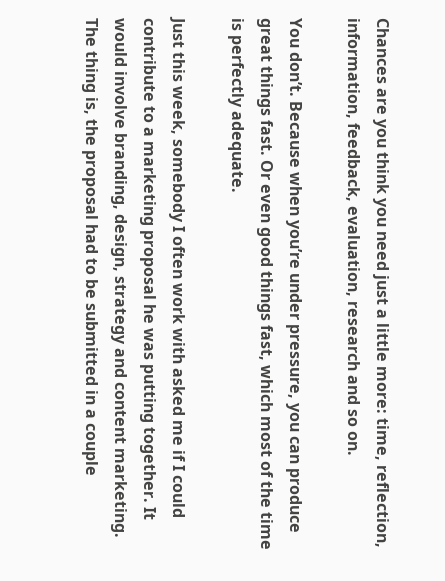Chances are you think you need just a little more: time, reflection, information, feedback, evaluation, research and so on.

You don’t. Because when you’re under pressure, you can produce great things fast. Or even good things fast, which most of the time is perfectly adequate.

Just this week, somebody I often work with asked me if I could contribute to a marketing proposal he was putting together. It would involve branding, design, strategy and content marketing. The thing is, the proposal had to be submitted in a couple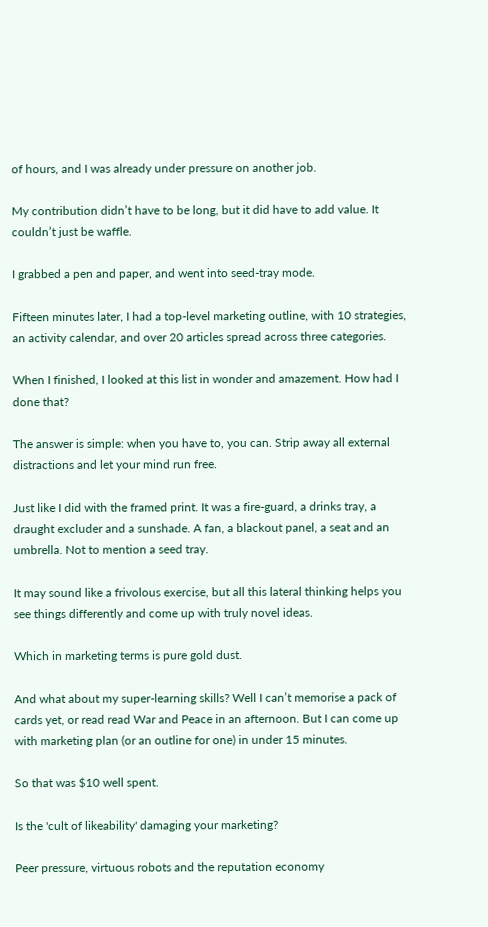of hours, and I was already under pressure on another job.

My contribution didn’t have to be long, but it did have to add value. It couldn’t just be waffle.

I grabbed a pen and paper, and went into seed-tray mode.

Fifteen minutes later, I had a top-level marketing outline, with 10 strategies, an activity calendar, and over 20 articles spread across three categories.

When I finished, I looked at this list in wonder and amazement. How had I done that?

The answer is simple: when you have to, you can. Strip away all external distractions and let your mind run free.

Just like I did with the framed print. It was a fire-guard, a drinks tray, a draught excluder and a sunshade. A fan, a blackout panel, a seat and an umbrella. Not to mention a seed tray.

It may sound like a frivolous exercise, but all this lateral thinking helps you see things differently and come up with truly novel ideas.

Which in marketing terms is pure gold dust.

And what about my super-learning skills? Well I can’t memorise a pack of cards yet, or read read War and Peace in an afternoon. But I can come up with marketing plan (or an outline for one) in under 15 minutes.

So that was $10 well spent.

Is the 'cult of likeability' damaging your marketing?

Peer pressure, virtuous robots and the reputation economy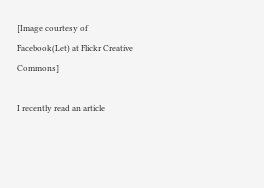[Image courtesy of Facebook(Let) at Flickr Creative Commons]

I recently read an article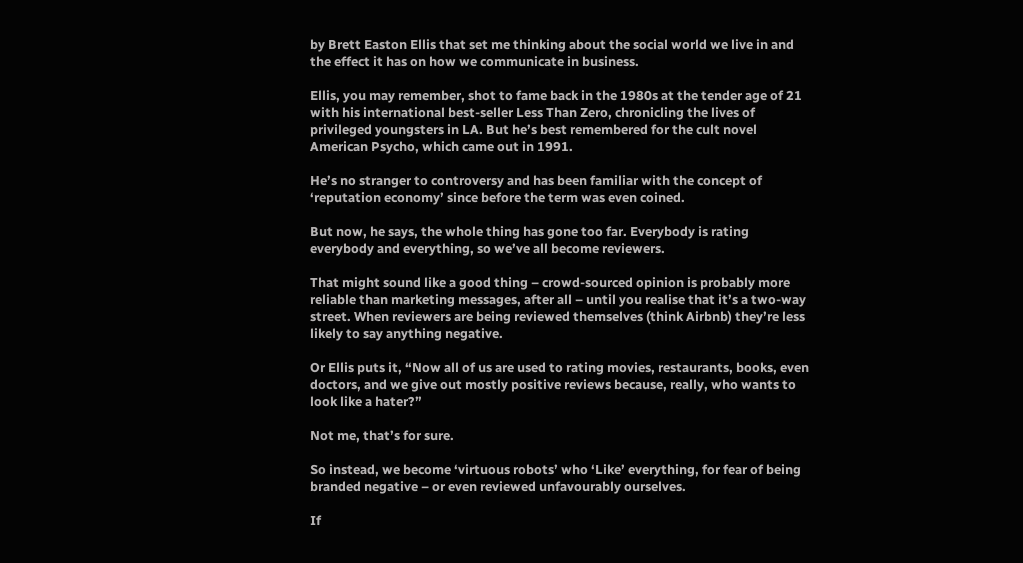by Brett Easton Ellis that set me thinking about the social world we live in and the effect it has on how we communicate in business.

Ellis, you may remember, shot to fame back in the 1980s at the tender age of 21 with his international best-seller Less Than Zero, chronicling the lives of privileged youngsters in LA. But he’s best remembered for the cult novel American Psycho, which came out in 1991.

He’s no stranger to controversy and has been familiar with the concept of ‘reputation economy’ since before the term was even coined.

But now, he says, the whole thing has gone too far. Everybody is rating everybody and everything, so we’ve all become reviewers.

That might sound like a good thing – crowd-sourced opinion is probably more reliable than marketing messages, after all – until you realise that it’s a two-way street. When reviewers are being reviewed themselves (think Airbnb) they’re less likely to say anything negative.

Or Ellis puts it, “Now all of us are used to rating movies, restaurants, books, even doctors, and we give out mostly positive reviews because, really, who wants to look like a hater?”

Not me, that’s for sure.

So instead, we become ‘virtuous robots’ who ‘Like’ everything, for fear of being branded negative – or even reviewed unfavourably ourselves.

If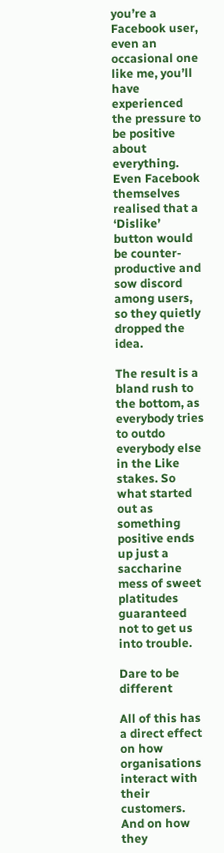you’re a Facebook user, even an occasional one like me, you’ll have experienced the pressure to be positive about everything. Even Facebook themselves realised that a ‘Dislike’ button would be counter-productive and sow discord among users, so they quietly dropped the idea.

The result is a bland rush to the bottom, as everybody tries to outdo everybody else in the Like stakes. So what started out as something positive ends up just a saccharine mess of sweet platitudes guaranteed not to get us into trouble.

Dare to be different

All of this has a direct effect on how organisations interact with their customers. And on how they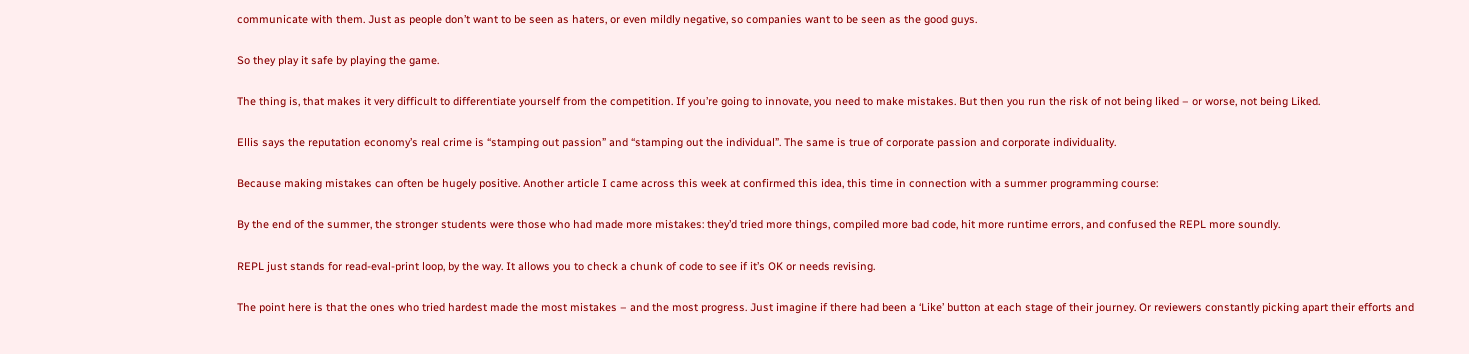communicate with them. Just as people don’t want to be seen as haters, or even mildly negative, so companies want to be seen as the good guys.

So they play it safe by playing the game.

The thing is, that makes it very difficult to differentiate yourself from the competition. If you’re going to innovate, you need to make mistakes. But then you run the risk of not being liked – or worse, not being Liked.

Ellis says the reputation economy’s real crime is “stamping out passion” and “stamping out the individual”. The same is true of corporate passion and corporate individuality.

Because making mistakes can often be hugely positive. Another article I came across this week at confirmed this idea, this time in connection with a summer programming course:

By the end of the summer, the stronger students were those who had made more mistakes: they’d tried more things, compiled more bad code, hit more runtime errors, and confused the REPL more soundly.

REPL just stands for read-eval-print loop, by the way. It allows you to check a chunk of code to see if it’s OK or needs revising.

The point here is that the ones who tried hardest made the most mistakes – and the most progress. Just imagine if there had been a ‘Like’ button at each stage of their journey. Or reviewers constantly picking apart their efforts and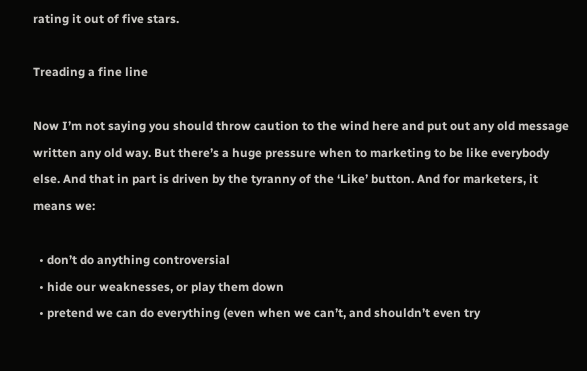rating it out of five stars.

Treading a fine line

Now I’m not saying you should throw caution to the wind here and put out any old message written any old way. But there’s a huge pressure when to marketing to be like everybody else. And that in part is driven by the tyranny of the ‘Like’ button. And for marketers, it means we:

  • don’t do anything controversial
  • hide our weaknesses, or play them down
  • pretend we can do everything (even when we can’t, and shouldn’t even try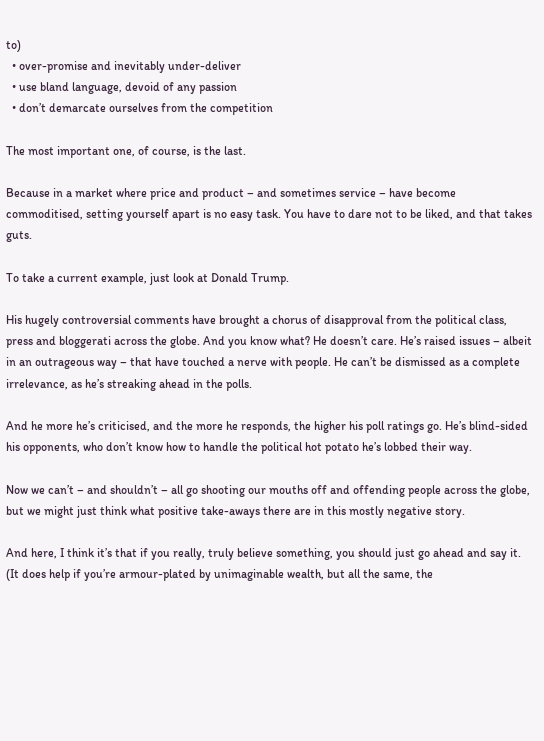to)
  • over-promise and inevitably under-deliver
  • use bland language, devoid of any passion
  • don’t demarcate ourselves from the competition

The most important one, of course, is the last.

Because in a market where price and product – and sometimes service – have become commoditised, setting yourself apart is no easy task. You have to dare not to be liked, and that takes guts.

To take a current example, just look at Donald Trump.

His hugely controversial comments have brought a chorus of disapproval from the political class, press and bloggerati across the globe. And you know what? He doesn’t care. He’s raised issues – albeit in an outrageous way – that have touched a nerve with people. He can’t be dismissed as a complete irrelevance, as he’s streaking ahead in the polls.

And he more he’s criticised, and the more he responds, the higher his poll ratings go. He’s blind-sided his opponents, who don’t know how to handle the political hot potato he’s lobbed their way.

Now we can’t – and shouldn’t – all go shooting our mouths off and offending people across the globe, but we might just think what positive take-aways there are in this mostly negative story.

And here, I think it’s that if you really, truly believe something, you should just go ahead and say it. (It does help if you’re armour-plated by unimaginable wealth, but all the same, the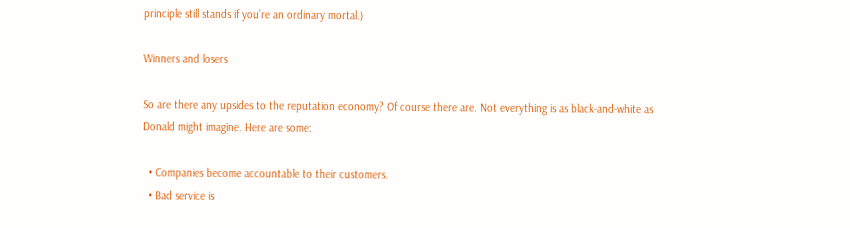principle still stands if you’re an ordinary mortal.)

Winners and losers

So are there any upsides to the reputation economy? Of course there are. Not everything is as black-and-white as Donald might imagine. Here are some:

  • Companies become accountable to their customers.
  • Bad service is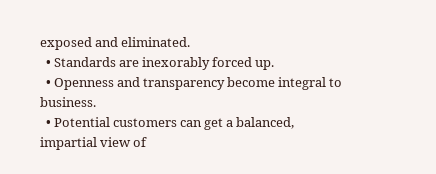exposed and eliminated.
  • Standards are inexorably forced up.
  • Openness and transparency become integral to business.
  • Potential customers can get a balanced, impartial view of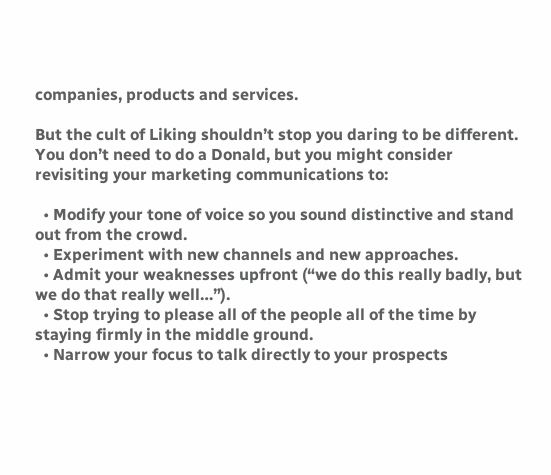companies, products and services.

But the cult of Liking shouldn’t stop you daring to be different. You don’t need to do a Donald, but you might consider revisiting your marketing communications to:

  • Modify your tone of voice so you sound distinctive and stand out from the crowd.
  • Experiment with new channels and new approaches.
  • Admit your weaknesses upfront (“we do this really badly, but we do that really well…”).
  • Stop trying to please all of the people all of the time by staying firmly in the middle ground.
  • Narrow your focus to talk directly to your prospects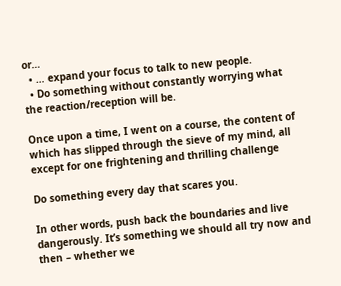or…
  • … expand your focus to talk to new people.
  • Do something without constantly worrying what the reaction/reception will be.

Once upon a time, I went on a course, the content of which has slipped through the sieve of my mind, all except for one frightening and thrilling challenge

Do something every day that scares you.

In other words, push back the boundaries and live dangerously. It’s something we should all try now and then – whether we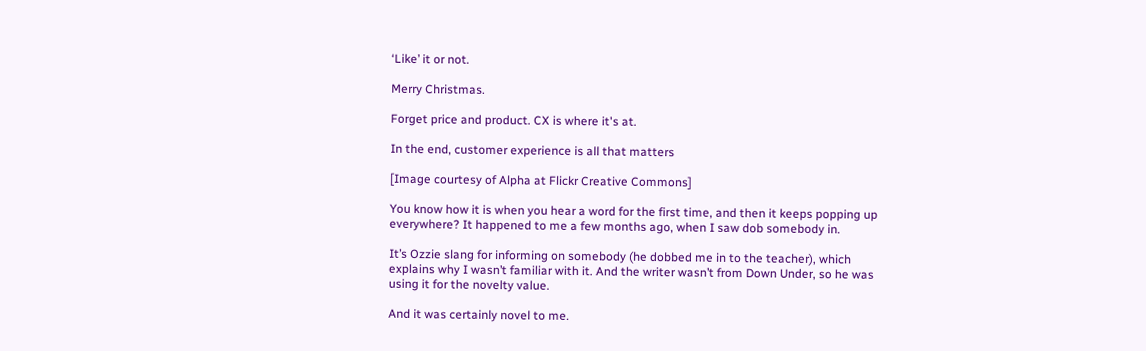‘Like’ it or not.

Merry Christmas.

Forget price and product. CX is where it's at.

In the end, customer experience is all that matters

[Image courtesy of Alpha at Flickr Creative Commons]

You know how it is when you hear a word for the first time, and then it keeps popping up everywhere? It happened to me a few months ago, when I saw dob somebody in.

It’s Ozzie slang for informing on somebody (he dobbed me in to the teacher), which explains why I wasn’t familiar with it. And the writer wasn’t from Down Under, so he was using it for the novelty value.

And it was certainly novel to me.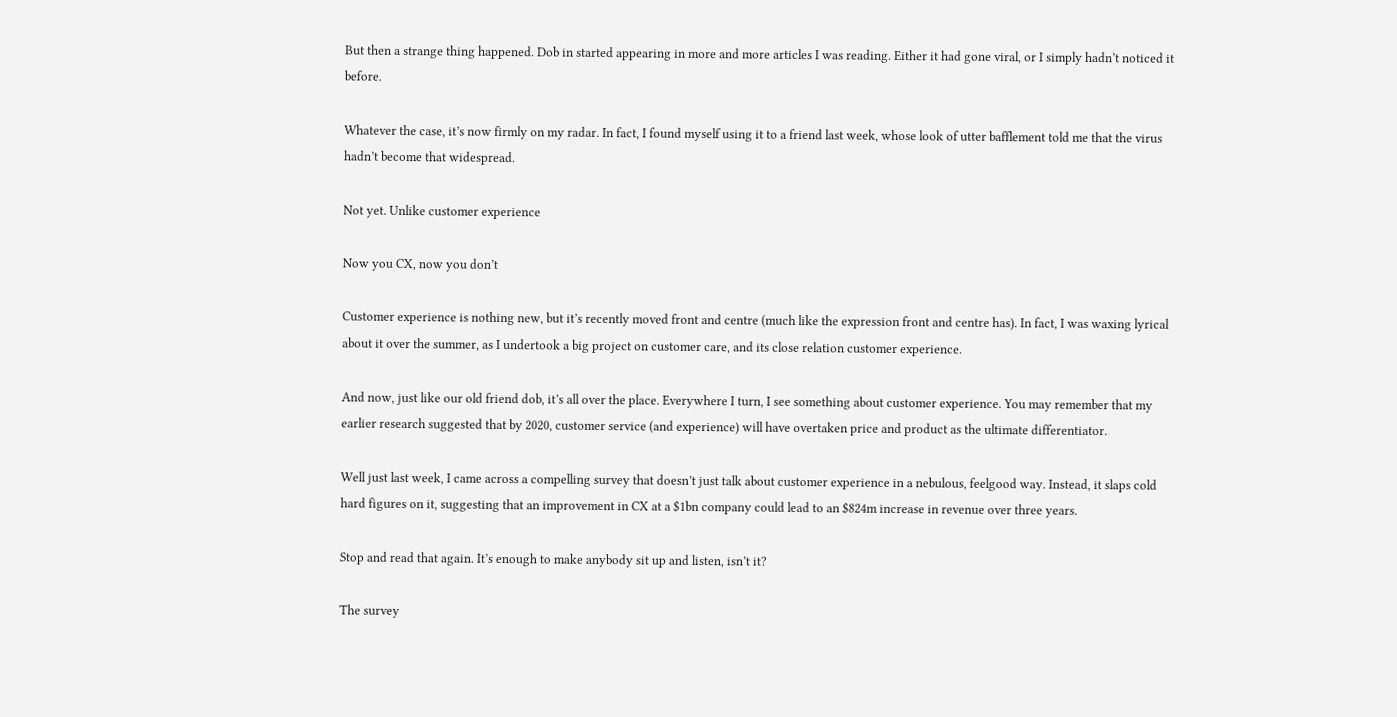But then a strange thing happened. Dob in started appearing in more and more articles I was reading. Either it had gone viral, or I simply hadn’t noticed it before.

Whatever the case, it’s now firmly on my radar. In fact, I found myself using it to a friend last week, whose look of utter bafflement told me that the virus hadn’t become that widespread.

Not yet. Unlike customer experience

Now you CX, now you don’t

Customer experience is nothing new, but it’s recently moved front and centre (much like the expression front and centre has). In fact, I was waxing lyrical about it over the summer, as I undertook a big project on customer care, and its close relation customer experience.

And now, just like our old friend dob, it’s all over the place. Everywhere I turn, I see something about customer experience. You may remember that my earlier research suggested that by 2020, customer service (and experience) will have overtaken price and product as the ultimate differentiator.

Well just last week, I came across a compelling survey that doesn’t just talk about customer experience in a nebulous, feelgood way. Instead, it slaps cold hard figures on it, suggesting that an improvement in CX at a $1bn company could lead to an $824m increase in revenue over three years.

Stop and read that again. It’s enough to make anybody sit up and listen, isn’t it?

The survey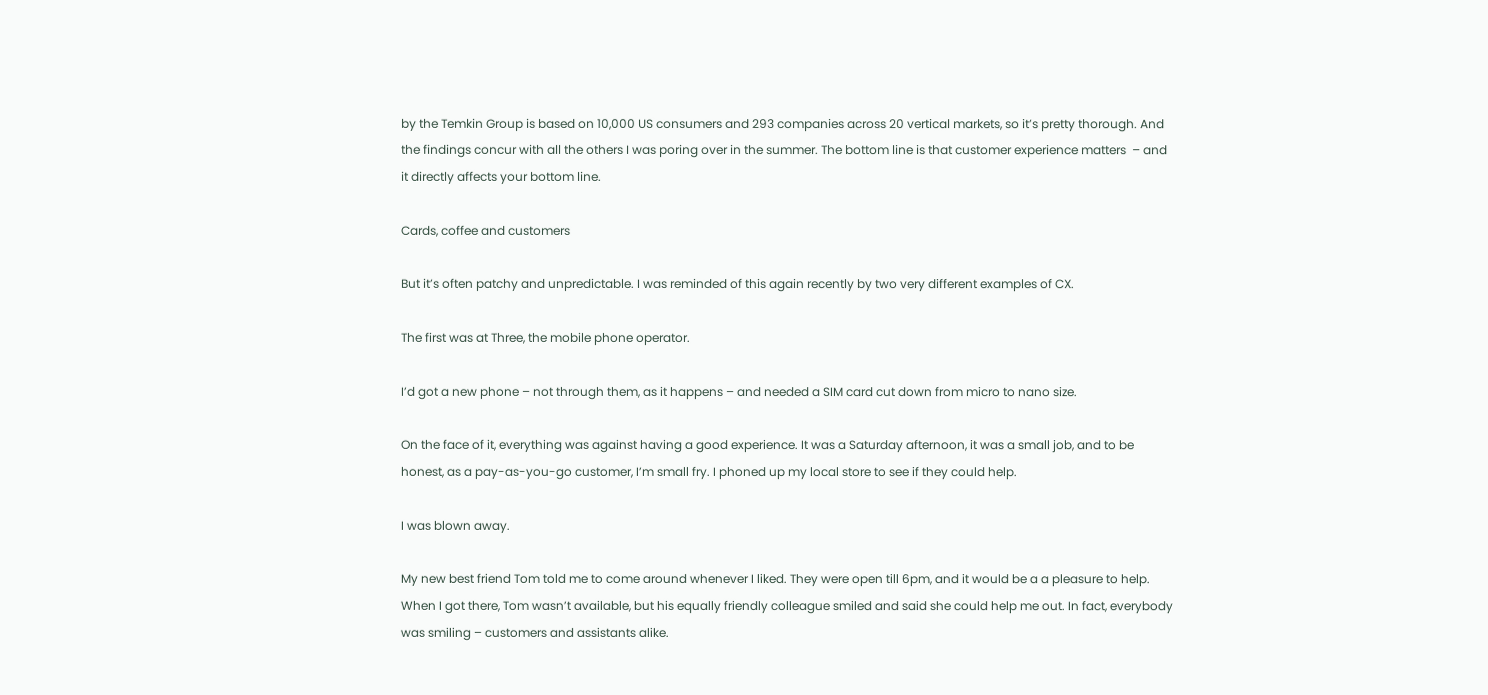by the Temkin Group is based on 10,000 US consumers and 293 companies across 20 vertical markets, so it’s pretty thorough. And the findings concur with all the others I was poring over in the summer. The bottom line is that customer experience matters  – and it directly affects your bottom line.

Cards, coffee and customers

But it’s often patchy and unpredictable. I was reminded of this again recently by two very different examples of CX.

The first was at Three, the mobile phone operator.

I’d got a new phone – not through them, as it happens – and needed a SIM card cut down from micro to nano size.

On the face of it, everything was against having a good experience. It was a Saturday afternoon, it was a small job, and to be honest, as a pay-as-you-go customer, I’m small fry. I phoned up my local store to see if they could help.

I was blown away.

My new best friend Tom told me to come around whenever I liked. They were open till 6pm, and it would be a a pleasure to help. When I got there, Tom wasn’t available, but his equally friendly colleague smiled and said she could help me out. In fact, everybody was smiling – customers and assistants alike.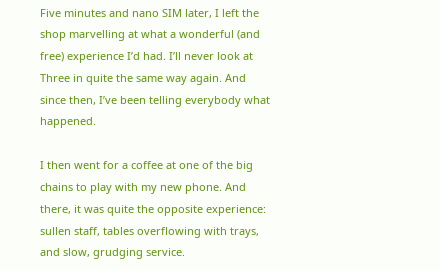Five minutes and nano SIM later, I left the shop marvelling at what a wonderful (and free) experience I’d had. I’ll never look at Three in quite the same way again. And since then, I’ve been telling everybody what happened.

I then went for a coffee at one of the big chains to play with my new phone. And there, it was quite the opposite experience: sullen staff, tables overflowing with trays, and slow, grudging service.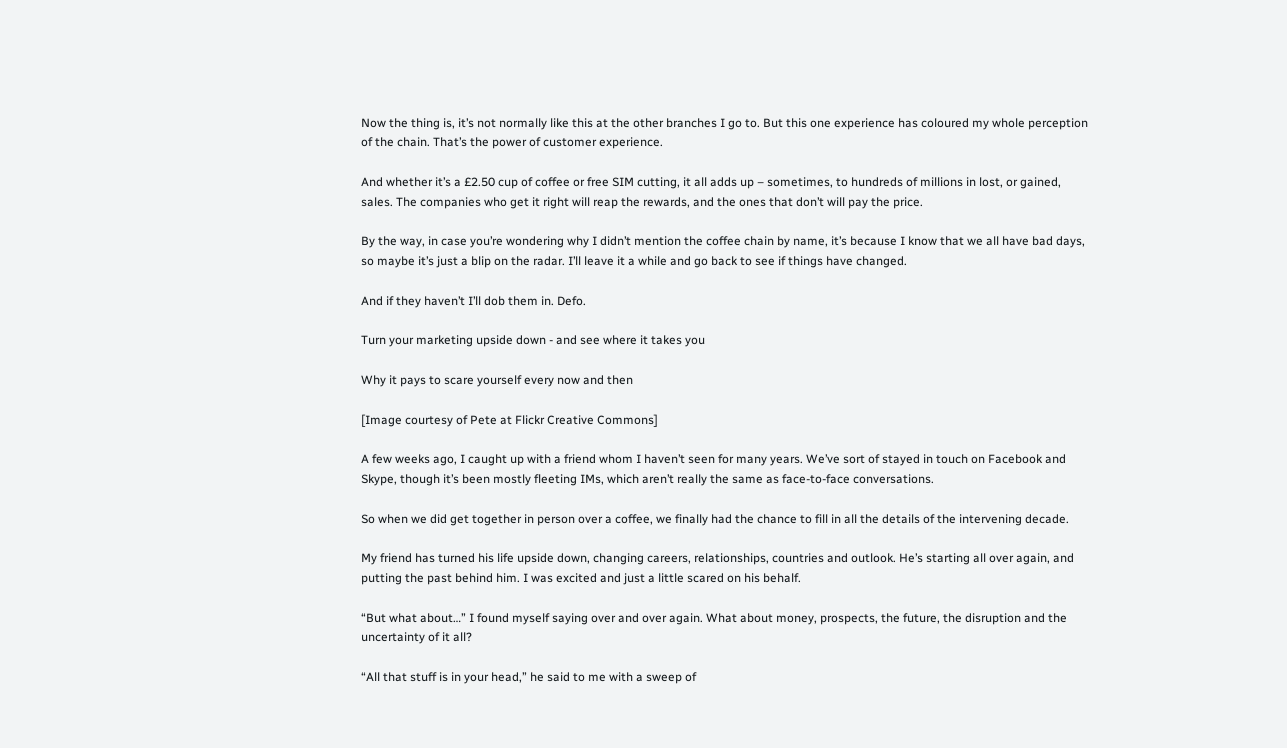Now the thing is, it’s not normally like this at the other branches I go to. But this one experience has coloured my whole perception of the chain. That’s the power of customer experience.

And whether it’s a £2.50 cup of coffee or free SIM cutting, it all adds up – sometimes, to hundreds of millions in lost, or gained, sales. The companies who get it right will reap the rewards, and the ones that don’t will pay the price.

By the way, in case you’re wondering why I didn’t mention the coffee chain by name, it’s because I know that we all have bad days, so maybe it’s just a blip on the radar. I’ll leave it a while and go back to see if things have changed.

And if they haven’t I’ll dob them in. Defo.

Turn your marketing upside down - and see where it takes you

Why it pays to scare yourself every now and then

[Image courtesy of Pete at Flickr Creative Commons]

A few weeks ago, I caught up with a friend whom I haven’t seen for many years. We’ve sort of stayed in touch on Facebook and Skype, though it’s been mostly fleeting IMs, which aren’t really the same as face-to-face conversations.

So when we did get together in person over a coffee, we finally had the chance to fill in all the details of the intervening decade.

My friend has turned his life upside down, changing careers, relationships, countries and outlook. He’s starting all over again, and putting the past behind him. I was excited and just a little scared on his behalf.

“But what about…” I found myself saying over and over again. What about money, prospects, the future, the disruption and the uncertainty of it all?

“All that stuff is in your head,” he said to me with a sweep of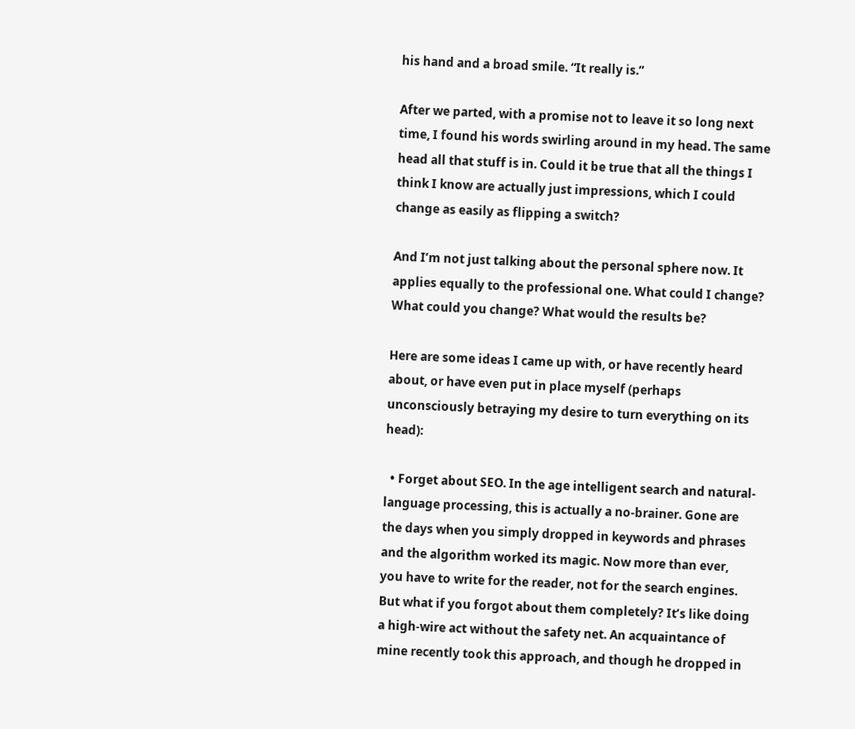his hand and a broad smile. “It really is.”

After we parted, with a promise not to leave it so long next time, I found his words swirling around in my head. The same head all that stuff is in. Could it be true that all the things I think I know are actually just impressions, which I could change as easily as flipping a switch?

And I’m not just talking about the personal sphere now. It applies equally to the professional one. What could I change? What could you change? What would the results be?

Here are some ideas I came up with, or have recently heard about, or have even put in place myself (perhaps unconsciously betraying my desire to turn everything on its head):

  • Forget about SEO. In the age intelligent search and natural-language processing, this is actually a no-brainer. Gone are the days when you simply dropped in keywords and phrases and the algorithm worked its magic. Now more than ever, you have to write for the reader, not for the search engines. But what if you forgot about them completely? It’s like doing a high-wire act without the safety net. An acquaintance of mine recently took this approach, and though he dropped in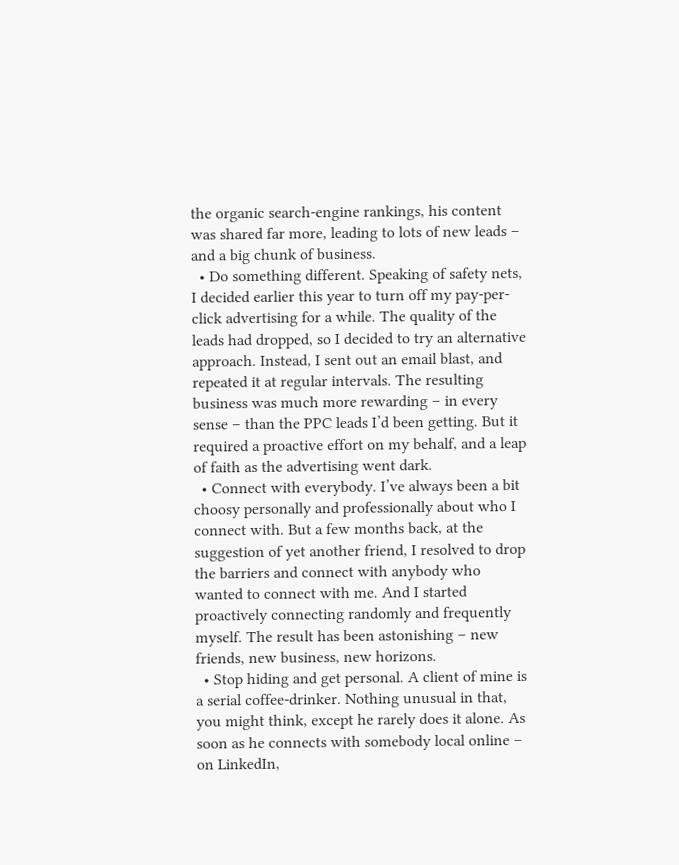the organic search-engine rankings, his content was shared far more, leading to lots of new leads – and a big chunk of business.
  • Do something different. Speaking of safety nets, I decided earlier this year to turn off my pay-per-click advertising for a while. The quality of the leads had dropped, so I decided to try an alternative approach. Instead, I sent out an email blast, and repeated it at regular intervals. The resulting business was much more rewarding – in every sense – than the PPC leads I’d been getting. But it required a proactive effort on my behalf, and a leap of faith as the advertising went dark.
  • Connect with everybody. I’ve always been a bit choosy personally and professionally about who I connect with. But a few months back, at the suggestion of yet another friend, I resolved to drop the barriers and connect with anybody who wanted to connect with me. And I started proactively connecting randomly and frequently myself. The result has been astonishing – new friends, new business, new horizons.
  • Stop hiding and get personal. A client of mine is a serial coffee-drinker. Nothing unusual in that, you might think, except he rarely does it alone. As soon as he connects with somebody local online – on LinkedIn,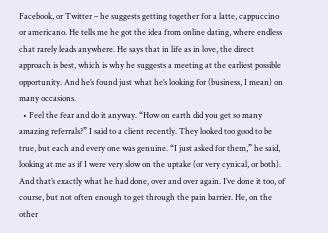Facebook, or Twitter – he suggests getting together for a latte, cappuccino or americano. He tells me he got the idea from online dating, where endless chat rarely leads anywhere. He says that in life as in love, the direct approach is best, which is why he suggests a meeting at the earliest possible opportunity. And he’s found just what he’s looking for (business, I mean) on many occasions.
  • Feel the fear and do it anyway. “How on earth did you get so many amazing referrals?” I said to a client recently. They looked too good to be true, but each and every one was genuine. “I just asked for them,” he said, looking at me as if I were very slow on the uptake (or very cynical, or both). And that’s exactly what he had done, over and over again. I’ve done it too, of course, but not often enough to get through the pain barrier. He, on the other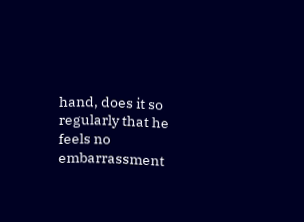hand, does it so regularly that he feels no embarrassment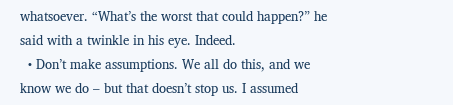whatsoever. “What’s the worst that could happen?” he said with a twinkle in his eye. Indeed.
  • Don’t make assumptions. We all do this, and we know we do – but that doesn’t stop us. I assumed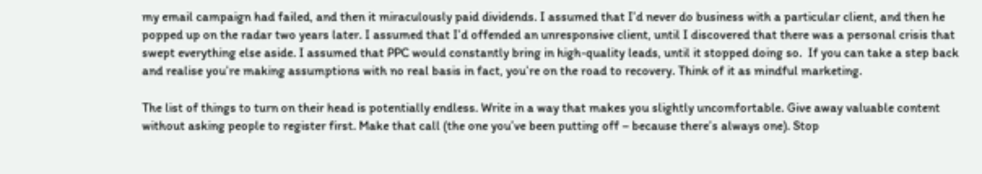my email campaign had failed, and then it miraculously paid dividends. I assumed that I’d never do business with a particular client, and then he popped up on the radar two years later. I assumed that I’d offended an unresponsive client, until I discovered that there was a personal crisis that swept everything else aside. I assumed that PPC would constantly bring in high-quality leads, until it stopped doing so.  If you can take a step back and realise you’re making assumptions with no real basis in fact, you’re on the road to recovery. Think of it as mindful marketing.

The list of things to turn on their head is potentially endless. Write in a way that makes you slightly uncomfortable. Give away valuable content without asking people to register first. Make that call (the one you’ve been putting off – because there’s always one). Stop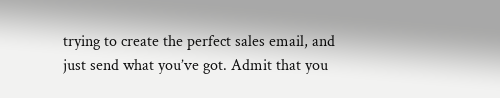trying to create the perfect sales email, and just send what you’ve got. Admit that you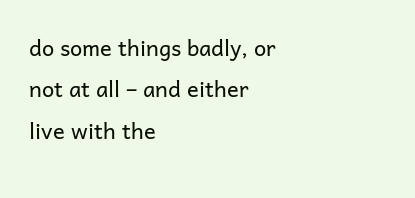do some things badly, or not at all – and either live with the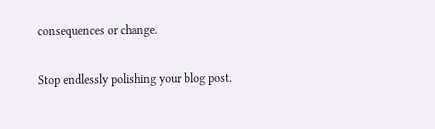consequences or change.

Stop endlessly polishing your blog post.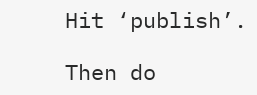Hit ‘publish’.

Then do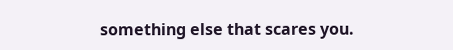something else that scares you.